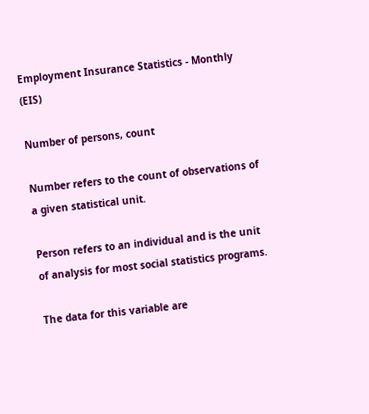Employment Insurance Statistics - Monthly (EIS)

Number of persons, count

Number refers to the count of observations of a given statistical unit.

Person refers to an individual and is the unit of analysis for most social statistics programs.

The data for this variable are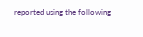reported using the following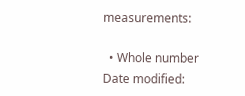measurements:

  • Whole number
Date modified: